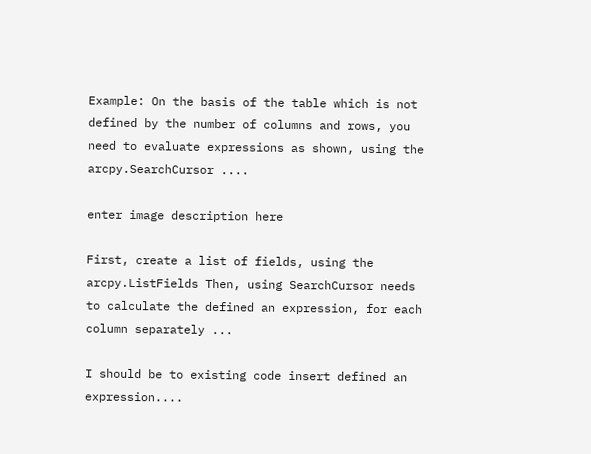Example: On the basis of the table which is not defined by the number of columns and rows, you need to evaluate expressions as shown, using the arcpy.SearchCursor ....

enter image description here

First, create a list of fields, using the arcpy.ListFields Then, using SearchCursor needs to calculate the defined an expression, for each column separately ...

I should be to existing code insert defined an expression....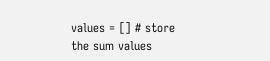values = [] # store the sum values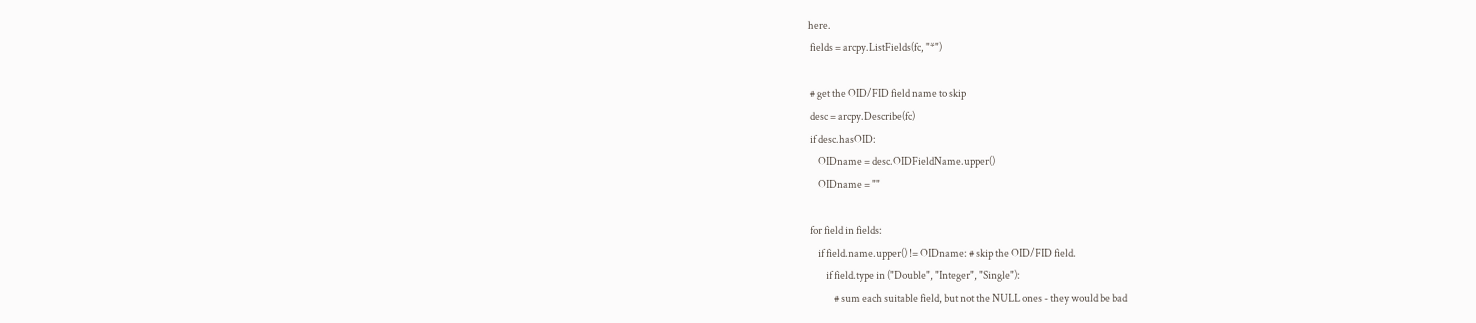here.
 fields = arcpy.ListFields(fc, "*")

 # get the OID/FID field name to skip
 desc = arcpy.Describe(fc)
 if desc.hasOID:
     OIDname = desc.OIDFieldName.upper()
     OIDname = ""

 for field in fields:
     if field.name.upper() != OIDname: # skip the OID/FID field.
         if field.type in ("Double", "Integer", "Single"):
             # sum each suitable field, but not the NULL ones - they would be bad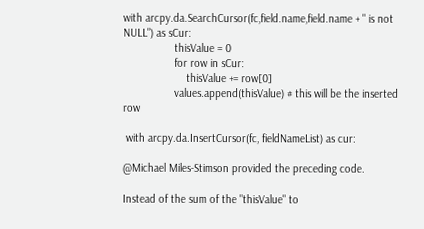with arcpy.da.SearchCursor(fc,field.name,field.name + " is not NULL") as sCur:
                 thisValue = 0
                 for row in sCur:
                     thisValue += row[0]
                 values.append(thisValue) # this will be the inserted row

 with arcpy.da.InsertCursor(fc, fieldNameList) as cur:

@Michael Miles-Stimson provided the preceding code.

Instead of the sum of the "thisValue" to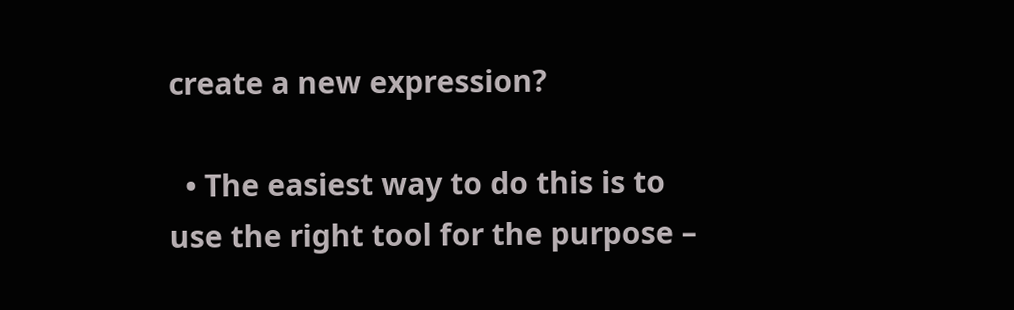create a new expression?

  • The easiest way to do this is to use the right tool for the purpose –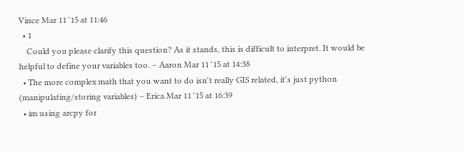Vince Mar 11 '15 at 11:46
  • 1
    Could you please clarify this question? As it stands, this is difficult to interpret. It would be helpful to define your variables too. – Aaron Mar 11 '15 at 14:38
  • The more complex math that you want to do isn't really GIS related, it's just python (manipulating/storing variables) – Erica Mar 11 '15 at 16:39
  • im using arcpy for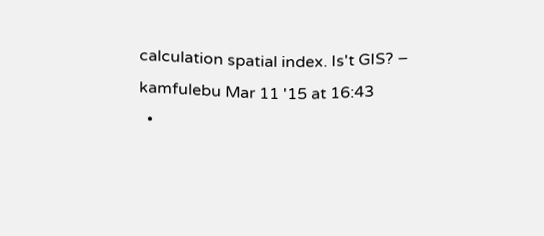calculation spatial index. Is't GIS? – kamfulebu Mar 11 '15 at 16:43
  •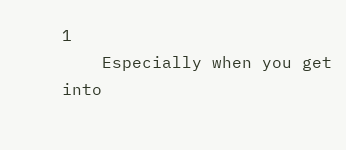1
    Especially when you get into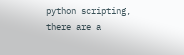python scripting, there are a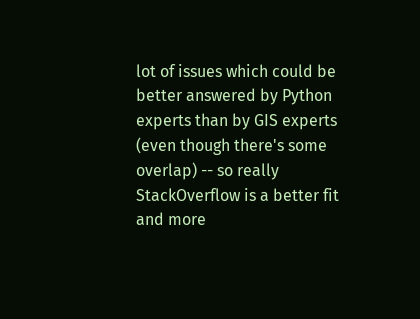lot of issues which could be better answered by Python experts than by GIS experts (even though there's some overlap) -- so really StackOverflow is a better fit and more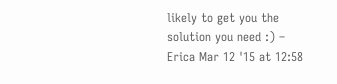likely to get you the solution you need :) – Erica Mar 12 '15 at 12:58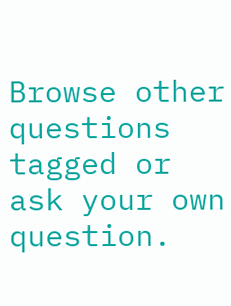Browse other questions tagged or ask your own question.